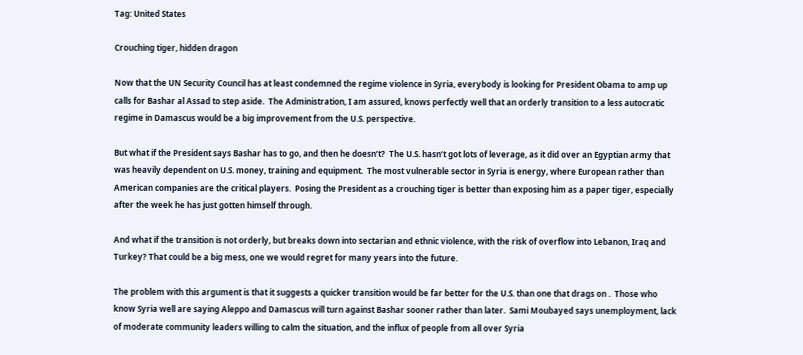Tag: United States

Crouching tiger, hidden dragon

Now that the UN Security Council has at least condemned the regime violence in Syria, everybody is looking for President Obama to amp up calls for Bashar al Assad to step aside.  The Administration, I am assured, knows perfectly well that an orderly transition to a less autocratic regime in Damascus would be a big improvement from the U.S. perspective.

But what if the President says Bashar has to go, and then he doesn’t?  The U.S. hasn’t got lots of leverage, as it did over an Egyptian army that was heavily dependent on U.S. money, training and equipment.  The most vulnerable sector in Syria is energy, where European rather than American companies are the critical players.  Posing the President as a crouching tiger is better than exposing him as a paper tiger, especially after the week he has just gotten himself through.

And what if the transition is not orderly, but breaks down into sectarian and ethnic violence, with the risk of overflow into Lebanon, Iraq and Turkey? That could be a big mess, one we would regret for many years into the future.

The problem with this argument is that it suggests a quicker transition would be far better for the U.S. than one that drags on .  Those who know Syria well are saying Aleppo and Damascus will turn against Bashar sooner rather than later.  Sami Moubayed says unemployment, lack of moderate community leaders willing to calm the situation, and the influx of people from all over Syria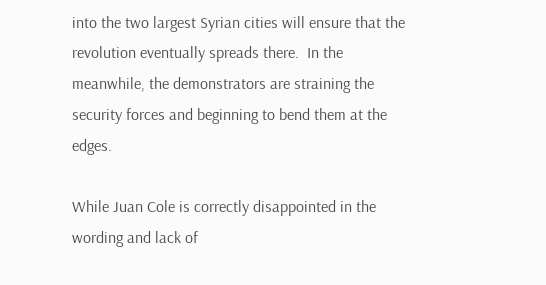into the two largest Syrian cities will ensure that the revolution eventually spreads there.  In the meanwhile, the demonstrators are straining the security forces and beginning to bend them at the edges.

While Juan Cole is correctly disappointed in the wording and lack of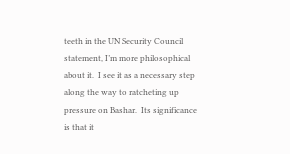teeth in the UN Security Council statement, I’m more philosophical about it.  I see it as a necessary step along the way to ratcheting up pressure on Bashar.  Its significance is that it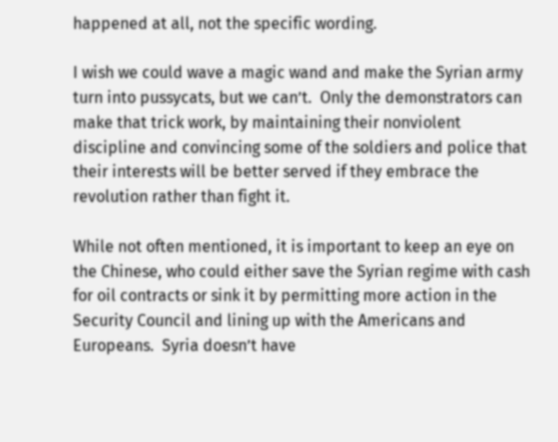happened at all, not the specific wording.

I wish we could wave a magic wand and make the Syrian army turn into pussycats, but we can’t.  Only the demonstrators can make that trick work, by maintaining their nonviolent discipline and convincing some of the soldiers and police that their interests will be better served if they embrace the revolution rather than fight it.

While not often mentioned, it is important to keep an eye on the Chinese, who could either save the Syrian regime with cash for oil contracts or sink it by permitting more action in the Security Council and lining up with the Americans and Europeans.  Syria doesn’t have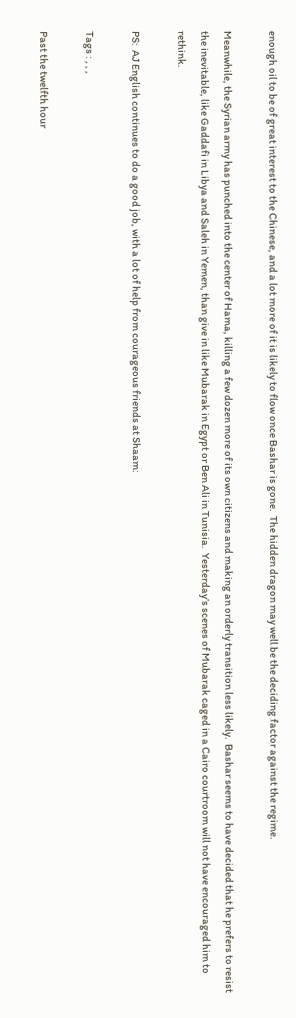enough oil to be of great interest to the Chinese, and a lot more of it is likely to flow once Bashar is gone.  The hidden dragon may well be the deciding factor against the regime.

Meanwhile, the Syrian army has punched into the center of Hama, killing a few dozen more of its own citizens and making an orderly transition less likely.  Bashar seems to have decided that he prefers to resist the inevitable, like Gaddafi in Libya and Saleh in Yemen, than give in like Mubarak in Egypt or Ben Ali in Tunisia.  Yesterday’s scenes of Mubarak caged in a Cairo courtroom will not have encouraged him to rethink.

PS:  AJ English continues to do a good job, with a lot of help from courageous friends at Shaam:

Tags : , , ,

Past the twelfth hour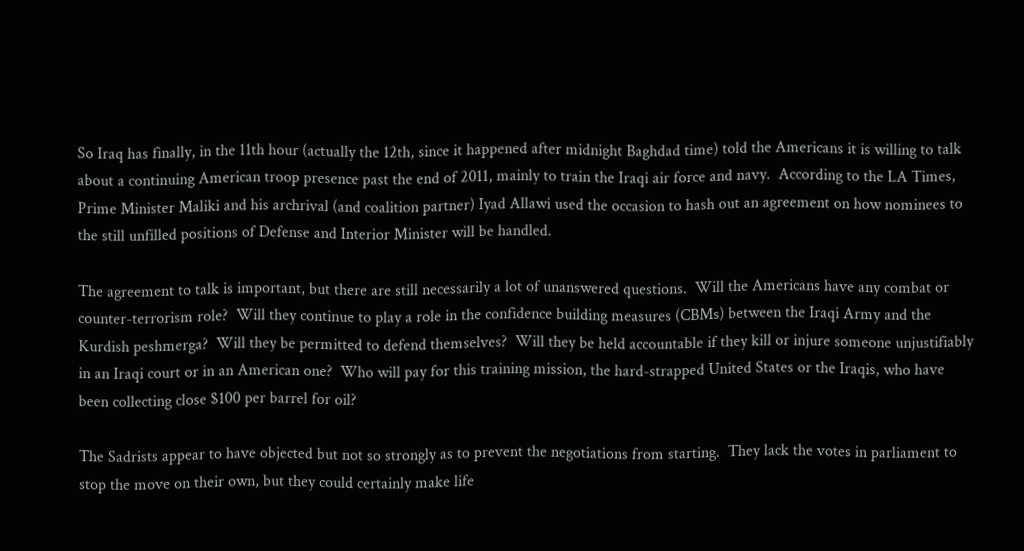So Iraq has finally, in the 11th hour (actually the 12th, since it happened after midnight Baghdad time) told the Americans it is willing to talk about a continuing American troop presence past the end of 2011, mainly to train the Iraqi air force and navy.  According to the LA Times, Prime Minister Maliki and his archrival (and coalition partner) Iyad Allawi used the occasion to hash out an agreement on how nominees to the still unfilled positions of Defense and Interior Minister will be handled.

The agreement to talk is important, but there are still necessarily a lot of unanswered questions.  Will the Americans have any combat or counter-terrorism role?  Will they continue to play a role in the confidence building measures (CBMs) between the Iraqi Army and the Kurdish peshmerga?  Will they be permitted to defend themselves?  Will they be held accountable if they kill or injure someone unjustifiably in an Iraqi court or in an American one?  Who will pay for this training mission, the hard-strapped United States or the Iraqis, who have been collecting close $100 per barrel for oil?

The Sadrists appear to have objected but not so strongly as to prevent the negotiations from starting.  They lack the votes in parliament to stop the move on their own, but they could certainly make life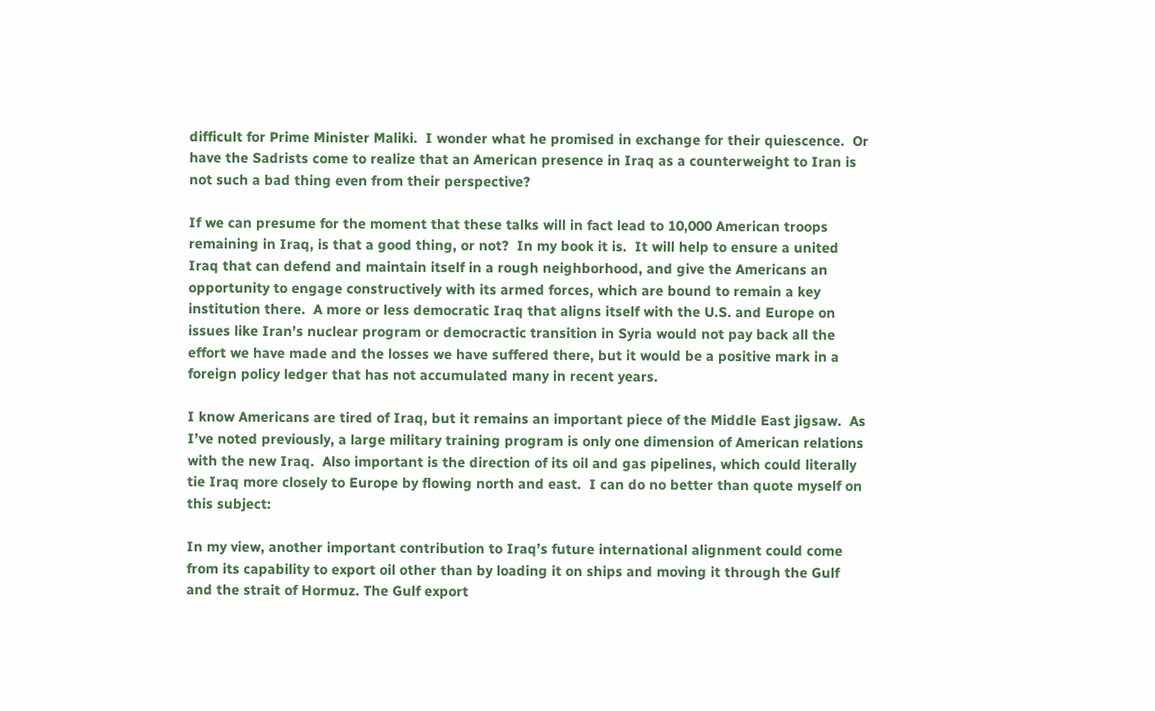difficult for Prime Minister Maliki.  I wonder what he promised in exchange for their quiescence.  Or have the Sadrists come to realize that an American presence in Iraq as a counterweight to Iran is not such a bad thing even from their perspective?

If we can presume for the moment that these talks will in fact lead to 10,000 American troops remaining in Iraq, is that a good thing, or not?  In my book it is.  It will help to ensure a united Iraq that can defend and maintain itself in a rough neighborhood, and give the Americans an opportunity to engage constructively with its armed forces, which are bound to remain a key institution there.  A more or less democratic Iraq that aligns itself with the U.S. and Europe on issues like Iran’s nuclear program or democractic transition in Syria would not pay back all the effort we have made and the losses we have suffered there, but it would be a positive mark in a foreign policy ledger that has not accumulated many in recent years.

I know Americans are tired of Iraq, but it remains an important piece of the Middle East jigsaw.  As I’ve noted previously, a large military training program is only one dimension of American relations with the new Iraq.  Also important is the direction of its oil and gas pipelines, which could literally tie Iraq more closely to Europe by flowing north and east.  I can do no better than quote myself on this subject:

In my view, another important contribution to Iraq’s future international alignment could come from its capability to export oil other than by loading it on ships and moving it through the Gulf and the strait of Hormuz. The Gulf export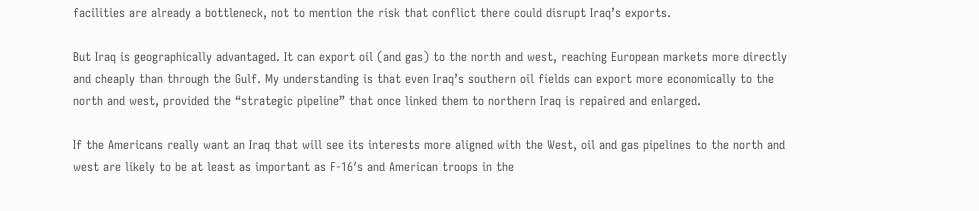facilities are already a bottleneck, not to mention the risk that conflict there could disrupt Iraq’s exports.

But Iraq is geographically advantaged. It can export oil (and gas) to the north and west, reaching European markets more directly and cheaply than through the Gulf. My understanding is that even Iraq’s southern oil fields can export more economically to the north and west, provided the “strategic pipeline” that once linked them to northern Iraq is repaired and enlarged.

If the Americans really want an Iraq that will see its interests more aligned with the West, oil and gas pipelines to the north and west are likely to be at least as important as F-16′s and American troops in the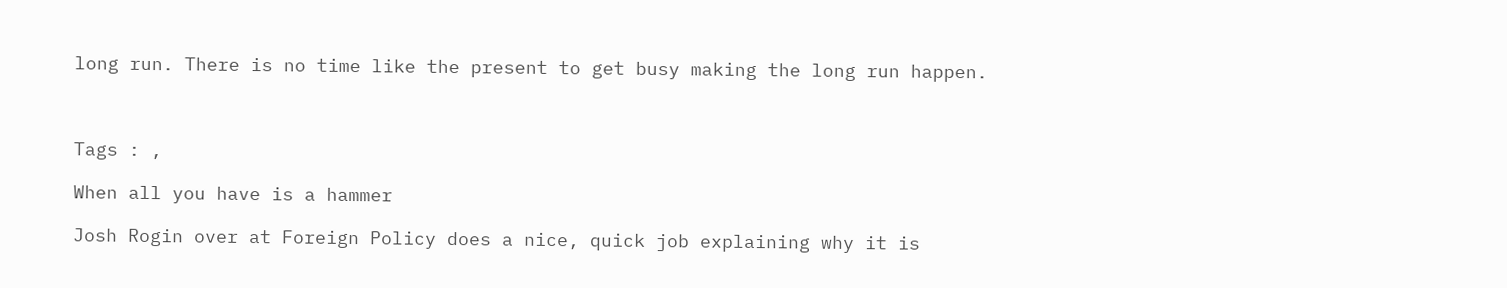long run. There is no time like the present to get busy making the long run happen.



Tags : ,

When all you have is a hammer

Josh Rogin over at Foreign Policy does a nice, quick job explaining why it is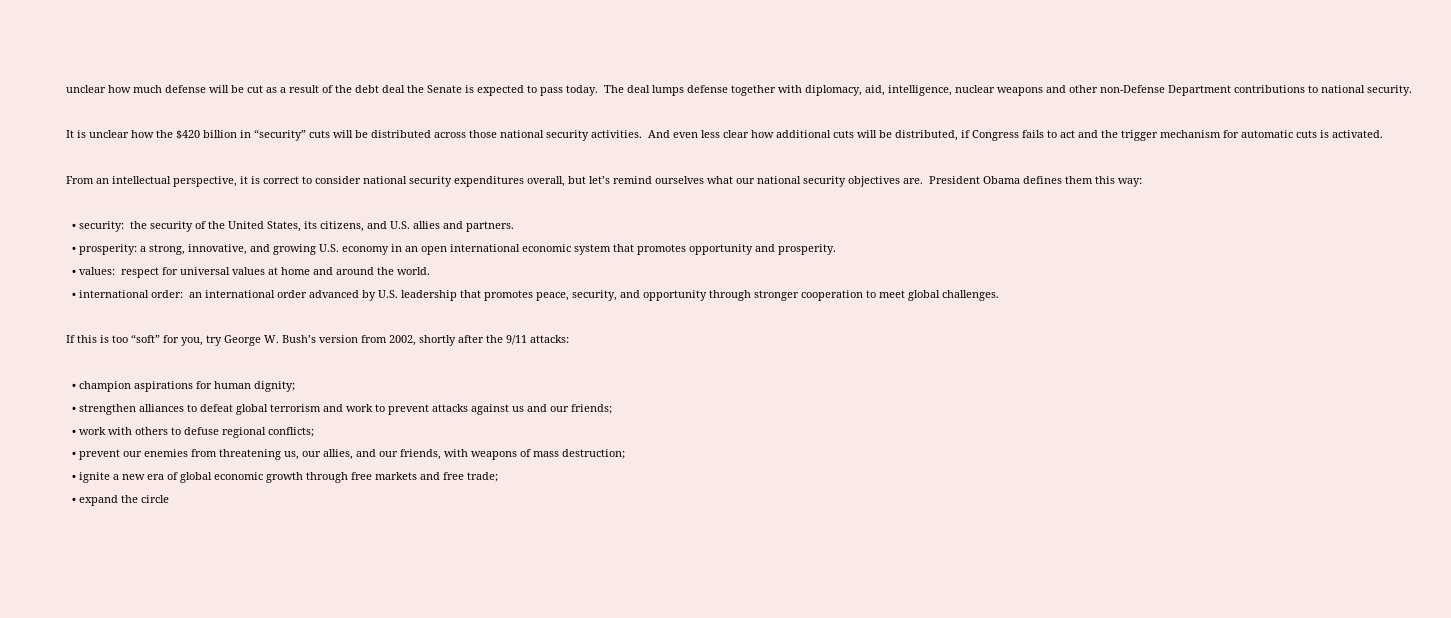unclear how much defense will be cut as a result of the debt deal the Senate is expected to pass today.  The deal lumps defense together with diplomacy, aid, intelligence, nuclear weapons and other non-Defense Department contributions to national security.

It is unclear how the $420 billion in “security” cuts will be distributed across those national security activities.  And even less clear how additional cuts will be distributed, if Congress fails to act and the trigger mechanism for automatic cuts is activated.

From an intellectual perspective, it is correct to consider national security expenditures overall, but let’s remind ourselves what our national security objectives are.  President Obama defines them this way:

  • security:  the security of the United States, its citizens, and U.S. allies and partners.
  • prosperity: a strong, innovative, and growing U.S. economy in an open international economic system that promotes opportunity and prosperity.
  • values:  respect for universal values at home and around the world.
  • international order:  an international order advanced by U.S. leadership that promotes peace, security, and opportunity through stronger cooperation to meet global challenges.

If this is too “soft” for you, try George W. Bush’s version from 2002, shortly after the 9/11 attacks:

  • champion aspirations for human dignity;
  • strengthen alliances to defeat global terrorism and work to prevent attacks against us and our friends;
  • work with others to defuse regional conflicts;
  • prevent our enemies from threatening us, our allies, and our friends, with weapons of mass destruction;
  • ignite a new era of global economic growth through free markets and free trade;
  • expand the circle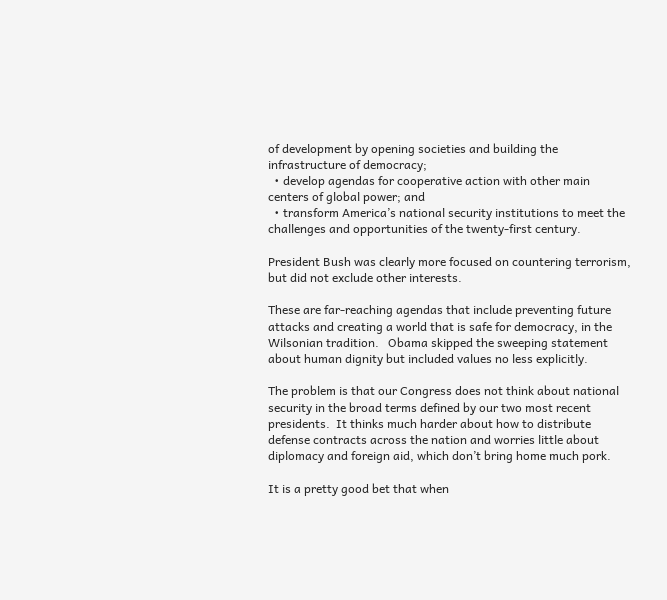of development by opening societies and building the infrastructure of democracy;
  • develop agendas for cooperative action with other main centers of global power; and
  • transform America’s national security institutions to meet the challenges and opportunities of the twenty-first century.

President Bush was clearly more focused on countering terrorism, but did not exclude other interests.

These are far-reaching agendas that include preventing future attacks and creating a world that is safe for democracy, in the Wilsonian tradition.   Obama skipped the sweeping statement about human dignity but included values no less explicitly.

The problem is that our Congress does not think about national security in the broad terms defined by our two most recent presidents.  It thinks much harder about how to distribute defense contracts across the nation and worries little about diplomacy and foreign aid, which don’t bring home much pork.

It is a pretty good bet that when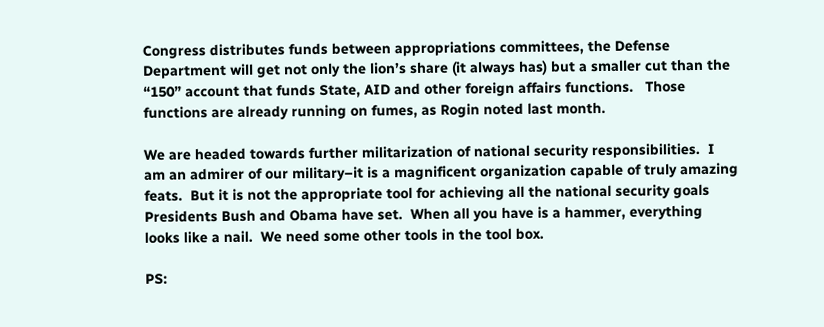Congress distributes funds between appropriations committees, the Defense Department will get not only the lion’s share (it always has) but a smaller cut than the “150” account that funds State, AID and other foreign affairs functions.   Those functions are already running on fumes, as Rogin noted last month.

We are headed towards further militarization of national security responsibilities.  I am an admirer of our military–it is a magnificent organization capable of truly amazing feats.  But it is not the appropriate tool for achieving all the national security goals Presidents Bush and Obama have set.  When all you have is a hammer, everything looks like a nail.  We need some other tools in the tool box.

PS: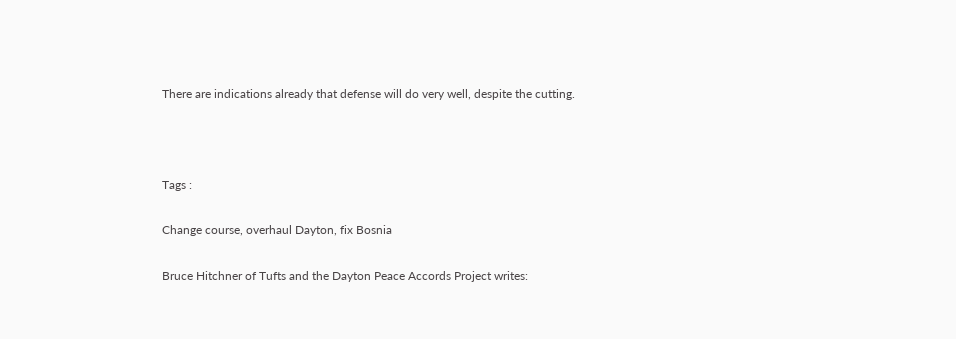There are indications already that defense will do very well, despite the cutting.



Tags :

Change course, overhaul Dayton, fix Bosnia

Bruce Hitchner of Tufts and the Dayton Peace Accords Project writes: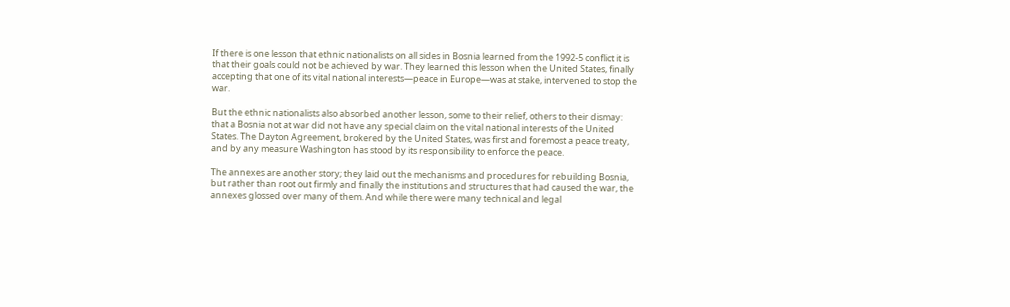If there is one lesson that ethnic nationalists on all sides in Bosnia learned from the 1992-5 conflict it is that their goals could not be achieved by war. They learned this lesson when the United States, finally accepting that one of its vital national interests—peace in Europe—was at stake, intervened to stop the war.

But the ethnic nationalists also absorbed another lesson, some to their relief, others to their dismay: that a Bosnia not at war did not have any special claim on the vital national interests of the United States. The Dayton Agreement, brokered by the United States, was first and foremost a peace treaty, and by any measure Washington has stood by its responsibility to enforce the peace.

The annexes are another story; they laid out the mechanisms and procedures for rebuilding Bosnia, but rather than root out firmly and finally the institutions and structures that had caused the war, the annexes glossed over many of them. And while there were many technical and legal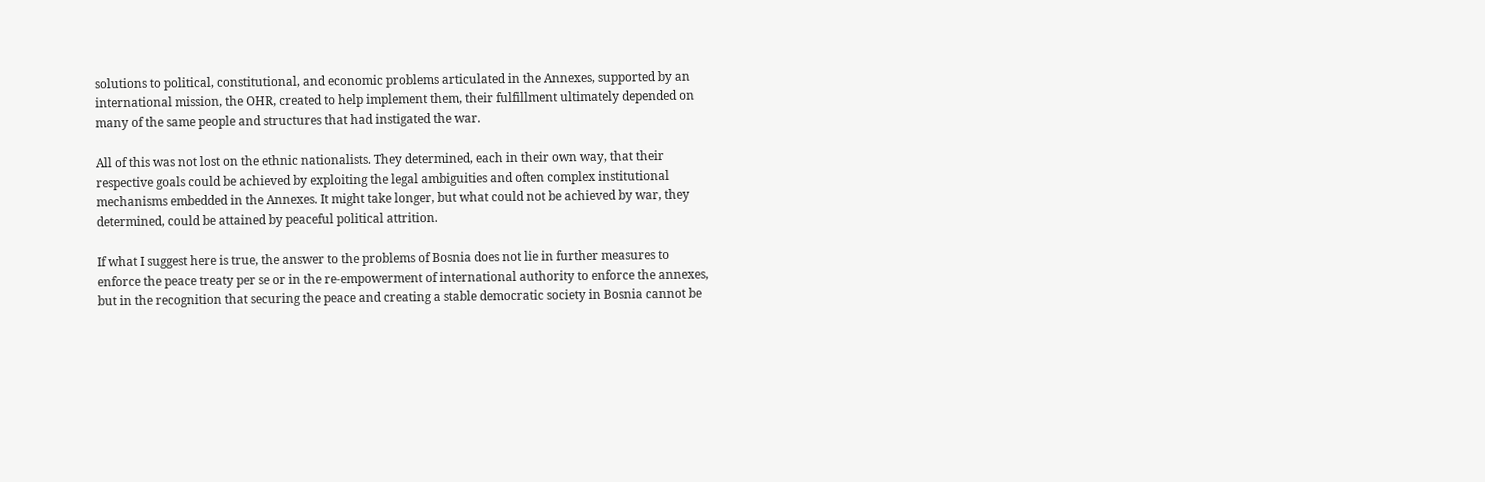solutions to political, constitutional, and economic problems articulated in the Annexes, supported by an international mission, the OHR, created to help implement them, their fulfillment ultimately depended on many of the same people and structures that had instigated the war.

All of this was not lost on the ethnic nationalists. They determined, each in their own way, that their respective goals could be achieved by exploiting the legal ambiguities and often complex institutional mechanisms embedded in the Annexes. It might take longer, but what could not be achieved by war, they determined, could be attained by peaceful political attrition.

If what I suggest here is true, the answer to the problems of Bosnia does not lie in further measures to enforce the peace treaty per se or in the re-empowerment of international authority to enforce the annexes, but in the recognition that securing the peace and creating a stable democratic society in Bosnia cannot be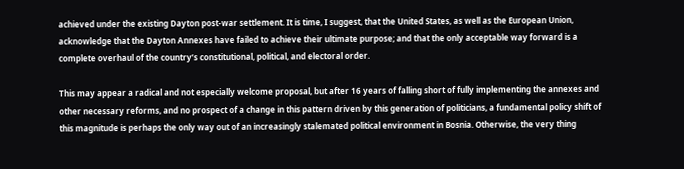achieved under the existing Dayton post-war settlement. It is time, I suggest, that the United States, as well as the European Union, acknowledge that the Dayton Annexes have failed to achieve their ultimate purpose; and that the only acceptable way forward is a complete overhaul of the country’s constitutional, political, and electoral order.

This may appear a radical and not especially welcome proposal, but after 16 years of falling short of fully implementing the annexes and other necessary reforms, and no prospect of a change in this pattern driven by this generation of politicians, a fundamental policy shift of this magnitude is perhaps the only way out of an increasingly stalemated political environment in Bosnia. Otherwise, the very thing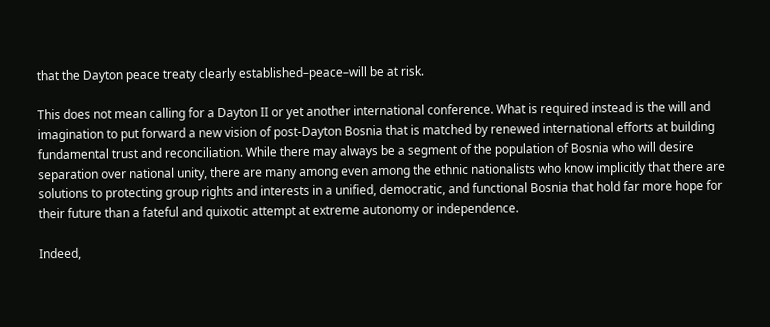that the Dayton peace treaty clearly established–peace–will be at risk.

This does not mean calling for a Dayton II or yet another international conference. What is required instead is the will and imagination to put forward a new vision of post-Dayton Bosnia that is matched by renewed international efforts at building fundamental trust and reconciliation. While there may always be a segment of the population of Bosnia who will desire separation over national unity, there are many among even among the ethnic nationalists who know implicitly that there are solutions to protecting group rights and interests in a unified, democratic, and functional Bosnia that hold far more hope for their future than a fateful and quixotic attempt at extreme autonomy or independence.

Indeed,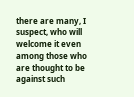there are many, I suspect, who will welcome it even among those who are thought to be against such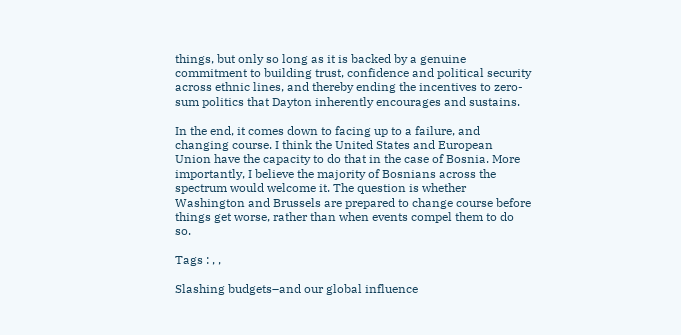things, but only so long as it is backed by a genuine commitment to building trust, confidence and political security across ethnic lines, and thereby ending the incentives to zero-sum politics that Dayton inherently encourages and sustains.

In the end, it comes down to facing up to a failure, and changing course. I think the United States and European Union have the capacity to do that in the case of Bosnia. More importantly, I believe the majority of Bosnians across the spectrum would welcome it. The question is whether Washington and Brussels are prepared to change course before things get worse, rather than when events compel them to do so.

Tags : , ,

Slashing budgets–and our global influence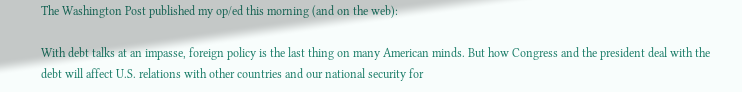The Washington Post published my op/ed this morning (and on the web):

With debt talks at an impasse, foreign policy is the last thing on many American minds. But how Congress and the president deal with the debt will affect U.S. relations with other countries and our national security for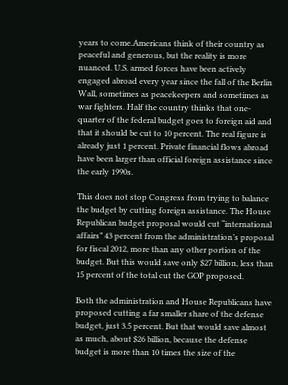years to come.Americans think of their country as peaceful and generous, but the reality is more nuanced. U.S. armed forces have been actively engaged abroad every year since the fall of the Berlin Wall, sometimes as peacekeepers and sometimes as war fighters. Half the country thinks that one-quarter of the federal budget goes to foreign aid and that it should be cut to 10 percent. The real figure is already just 1 percent. Private financial flows abroad have been larger than official foreign assistance since the early 1990s.

This does not stop Congress from trying to balance the budget by cutting foreign assistance. The House Republican budget proposal would cut “international affairs” 43 percent from the administration’s proposal for fiscal 2012, more than any other portion of the budget. But this would save only $27 billion, less than 15 percent of the total cut the GOP proposed.

Both the administration and House Republicans have proposed cutting a far smaller share of the defense budget, just 3.5 percent. But that would save almost as much, about $26 billion, because the defense budget is more than 10 times the size of the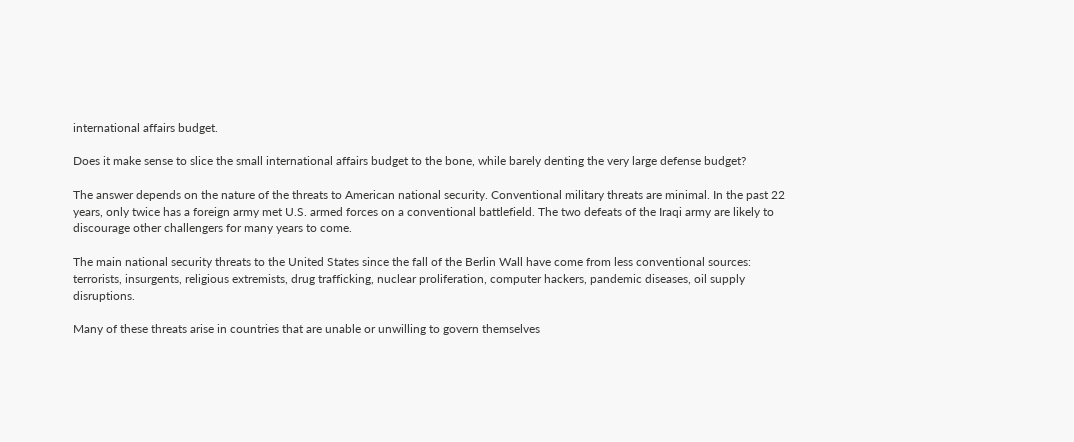international affairs budget.

Does it make sense to slice the small international affairs budget to the bone, while barely denting the very large defense budget?

The answer depends on the nature of the threats to American national security. Conventional military threats are minimal. In the past 22 years, only twice has a foreign army met U.S. armed forces on a conventional battlefield. The two defeats of the Iraqi army are likely to discourage other challengers for many years to come.

The main national security threats to the United States since the fall of the Berlin Wall have come from less conventional sources: terrorists, insurgents, religious extremists, drug trafficking, nuclear proliferation, computer hackers, pandemic diseases, oil supply disruptions.

Many of these threats arise in countries that are unable or unwilling to govern themselves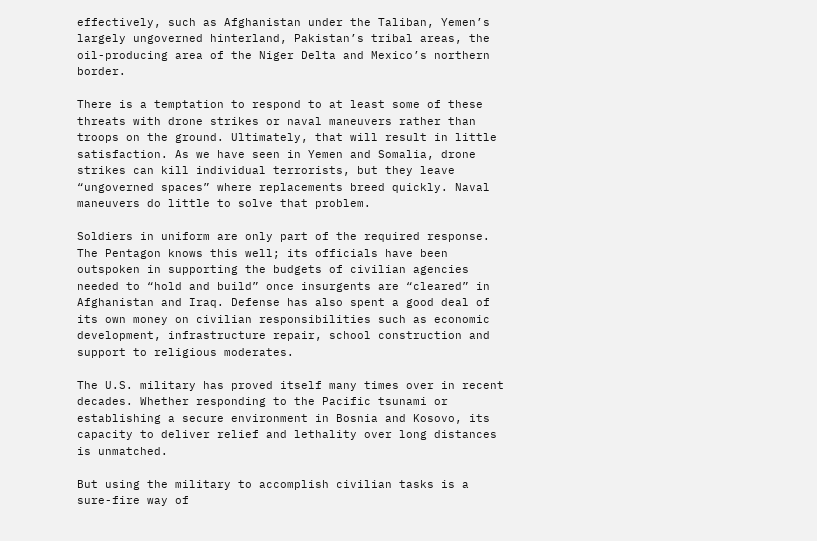effectively, such as Afghanistan under the Taliban, Yemen’s largely ungoverned hinterland, Pakistan’s tribal areas, the oil-producing area of the Niger Delta and Mexico’s northern border.

There is a temptation to respond to at least some of these threats with drone strikes or naval maneuvers rather than troops on the ground. Ultimately, that will result in little satisfaction. As we have seen in Yemen and Somalia, drone strikes can kill individual terrorists, but they leave “ungoverned spaces” where replacements breed quickly. Naval maneuvers do little to solve that problem.

Soldiers in uniform are only part of the required response. The Pentagon knows this well; its officials have been outspoken in supporting the budgets of civilian agencies needed to “hold and build” once insurgents are “cleared” in Afghanistan and Iraq. Defense has also spent a good deal of its own money on civilian responsibilities such as economic development, infrastructure repair, school construction and support to religious moderates.

The U.S. military has proved itself many times over in recent decades. Whether responding to the Pacific tsunami or establishing a secure environment in Bosnia and Kosovo, its capacity to deliver relief and lethality over long distances is unmatched.

But using the military to accomplish civilian tasks is a sure-fire way of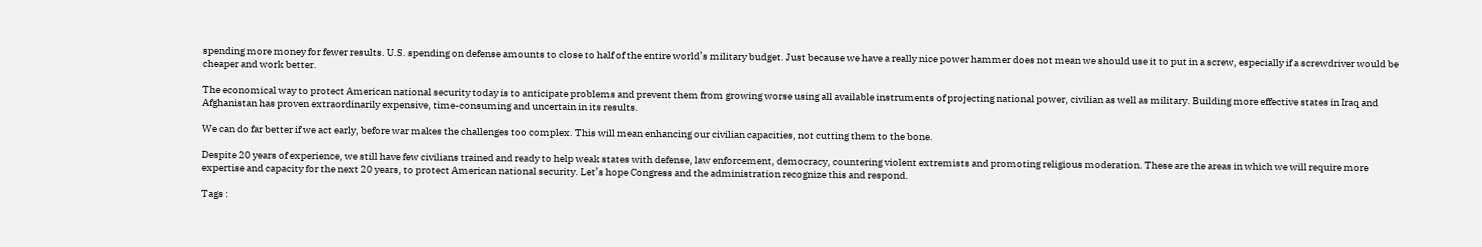spending more money for fewer results. U.S. spending on defense amounts to close to half of the entire world’s military budget. Just because we have a really nice power hammer does not mean we should use it to put in a screw, especially if a screwdriver would be cheaper and work better.

The economical way to protect American national security today is to anticipate problems and prevent them from growing worse using all available instruments of projecting national power, civilian as well as military. Building more effective states in Iraq and Afghanistan has proven extraordinarily expensive, time-consuming and uncertain in its results.

We can do far better if we act early, before war makes the challenges too complex. This will mean enhancing our civilian capacities, not cutting them to the bone.

Despite 20 years of experience, we still have few civilians trained and ready to help weak states with defense, law enforcement, democracy, countering violent extremists and promoting religious moderation. These are the areas in which we will require more expertise and capacity for the next 20 years, to protect American national security. Let’s hope Congress and the administration recognize this and respond.

Tags :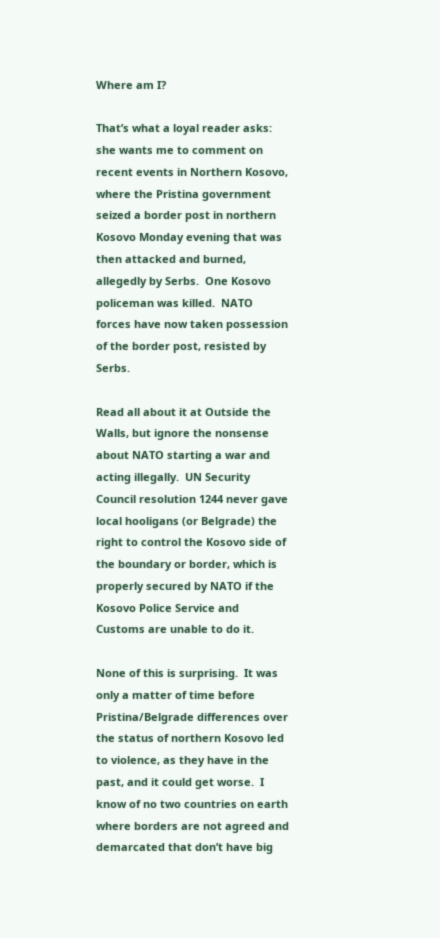Where am I?

That’s what a loyal reader asks:  she wants me to comment on recent events in Northern Kosovo, where the Pristina government seized a border post in northern Kosovo Monday evening that was then attacked and burned, allegedly by Serbs.  One Kosovo policeman was killed.  NATO forces have now taken possession of the border post, resisted by Serbs.

Read all about it at Outside the Walls, but ignore the nonsense about NATO starting a war and acting illegally.  UN Security Council resolution 1244 never gave local hooligans (or Belgrade) the right to control the Kosovo side of the boundary or border, which is properly secured by NATO if the Kosovo Police Service and Customs are unable to do it.

None of this is surprising.  It was only a matter of time before Pristina/Belgrade differences over the status of northern Kosovo led to violence, as they have in the past, and it could get worse.  I know of no two countries on earth where borders are not agreed and demarcated that don’t have big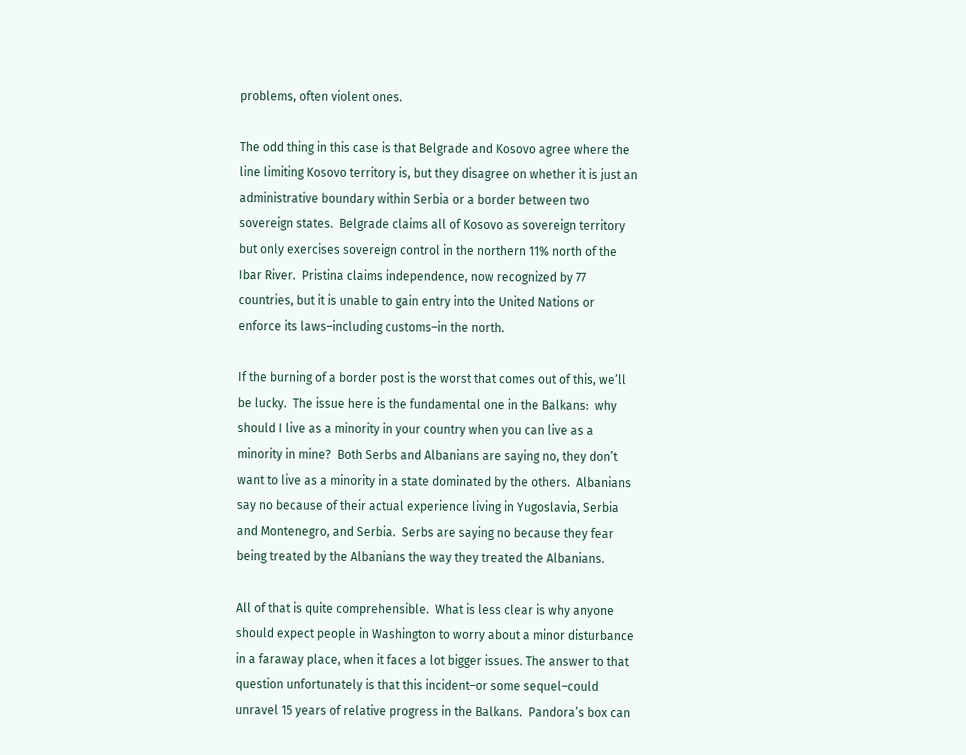problems, often violent ones.

The odd thing in this case is that Belgrade and Kosovo agree where the line limiting Kosovo territory is, but they disagree on whether it is just an administrative boundary within Serbia or a border between two sovereign states.  Belgrade claims all of Kosovo as sovereign territory but only exercises sovereign control in the northern 11% north of the Ibar River.  Pristina claims independence, now recognized by 77 countries, but it is unable to gain entry into the United Nations or enforce its laws–including customs–in the north.

If the burning of a border post is the worst that comes out of this, we’ll be lucky.  The issue here is the fundamental one in the Balkans:  why should I live as a minority in your country when you can live as a minority in mine?  Both Serbs and Albanians are saying no, they don’t want to live as a minority in a state dominated by the others.  Albanians say no because of their actual experience living in Yugoslavia, Serbia and Montenegro, and Serbia.  Serbs are saying no because they fear being treated by the Albanians the way they treated the Albanians.

All of that is quite comprehensible.  What is less clear is why anyone should expect people in Washington to worry about a minor disturbance in a faraway place, when it faces a lot bigger issues. The answer to that question unfortunately is that this incident–or some sequel–could unravel 15 years of relative progress in the Balkans.  Pandora’s box can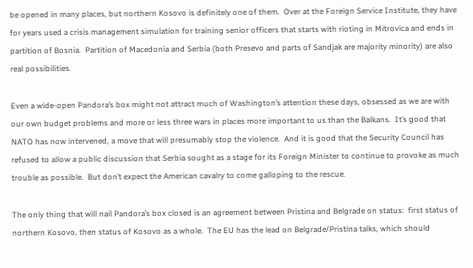be opened in many places, but northern Kosovo is definitely one of them.  Over at the Foreign Service Institute, they have for years used a crisis management simulation for training senior officers that starts with rioting in Mitrovica and ends in partition of Bosnia.  Partition of Macedonia and Serbia (both Presevo and parts of Sandjak are majority minority) are also real possibilities.

Even a wide-open Pandora’s box might not attract much of Washington’s attention these days, obsessed as we are with our own budget problems and more or less three wars in places more important to us than the Balkans.  It’s good that NATO has now intervened, a move that will presumably stop the violence.  And it is good that the Security Council has refused to allow a public discussion that Serbia sought as a stage for its Foreign Minister to continue to provoke as much trouble as possible.  But don’t expect the American cavalry to come galloping to the rescue.

The only thing that will nail Pandora’s box closed is an agreement between Pristina and Belgrade on status:  first status of northern Kosovo, then status of Kosovo as a whole.  The EU has the lead on Belgrade/Pristina talks, which should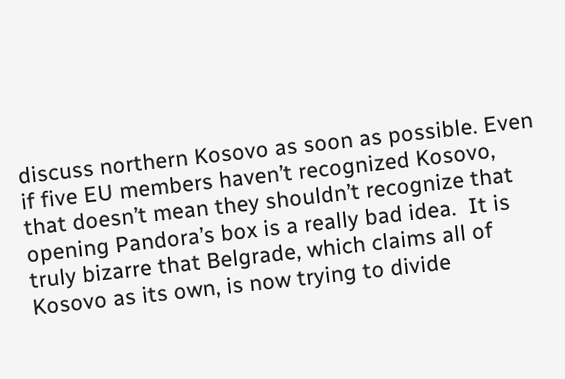discuss northern Kosovo as soon as possible. Even if five EU members haven’t recognized Kosovo, that doesn’t mean they shouldn’t recognize that opening Pandora’s box is a really bad idea.  It is truly bizarre that Belgrade, which claims all of Kosovo as its own, is now trying to divide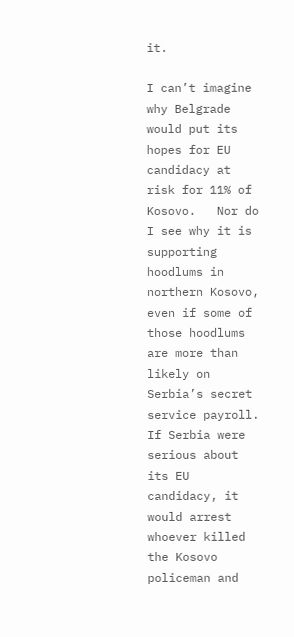it.

I can’t imagine why Belgrade would put its hopes for EU candidacy at risk for 11% of Kosovo.   Nor do I see why it is supporting hoodlums in northern Kosovo, even if some of those hoodlums are more than likely on Serbia’s secret service payroll.  If Serbia were serious about its EU candidacy, it would arrest whoever killed the Kosovo policeman and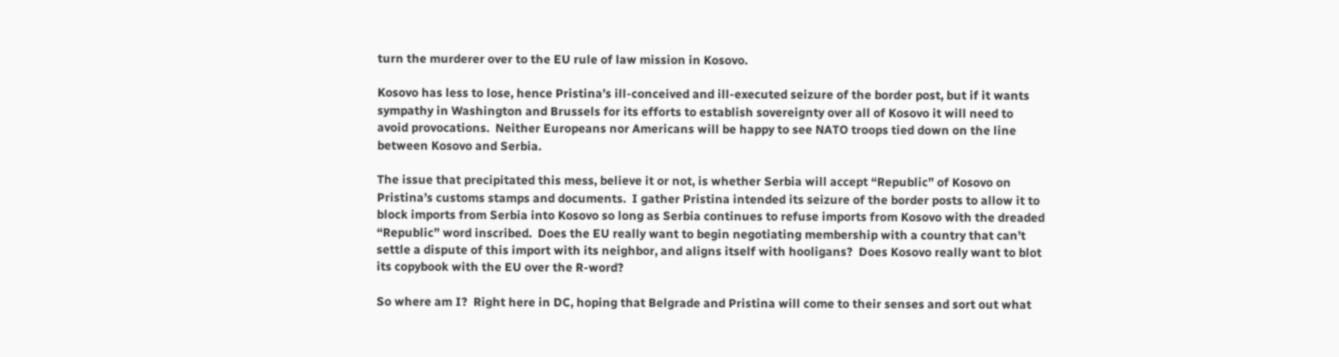turn the murderer over to the EU rule of law mission in Kosovo.

Kosovo has less to lose, hence Pristina’s ill-conceived and ill-executed seizure of the border post, but if it wants sympathy in Washington and Brussels for its efforts to establish sovereignty over all of Kosovo it will need to avoid provocations.  Neither Europeans nor Americans will be happy to see NATO troops tied down on the line between Kosovo and Serbia.

The issue that precipitated this mess, believe it or not, is whether Serbia will accept “Republic” of Kosovo on Pristina’s customs stamps and documents.  I gather Pristina intended its seizure of the border posts to allow it to block imports from Serbia into Kosovo so long as Serbia continues to refuse imports from Kosovo with the dreaded “Republic” word inscribed.  Does the EU really want to begin negotiating membership with a country that can’t settle a dispute of this import with its neighbor, and aligns itself with hooligans?  Does Kosovo really want to blot its copybook with the EU over the R-word?

So where am I?  Right here in DC, hoping that Belgrade and Pristina will come to their senses and sort out what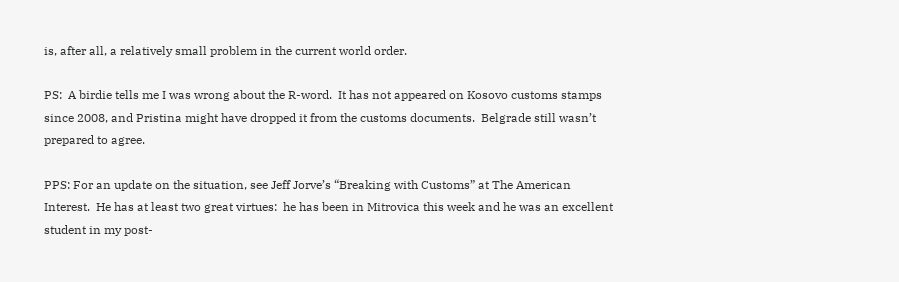is, after all, a relatively small problem in the current world order.

PS:  A birdie tells me I was wrong about the R-word.  It has not appeared on Kosovo customs stamps since 2008, and Pristina might have dropped it from the customs documents.  Belgrade still wasn’t prepared to agree.

PPS: For an update on the situation, see Jeff Jorve’s “Breaking with Customs” at The American Interest.  He has at least two great virtues:  he has been in Mitrovica this week and he was an excellent student in my post-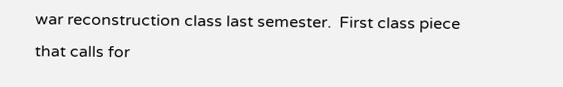war reconstruction class last semester.  First class piece that calls for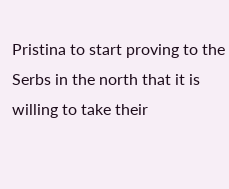Pristina to start proving to the Serbs in the north that it is willing to take their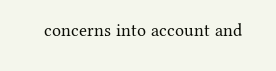concerns into account and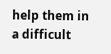help them in a difficult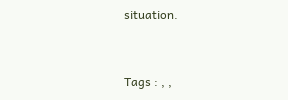situation.



Tags : , ,